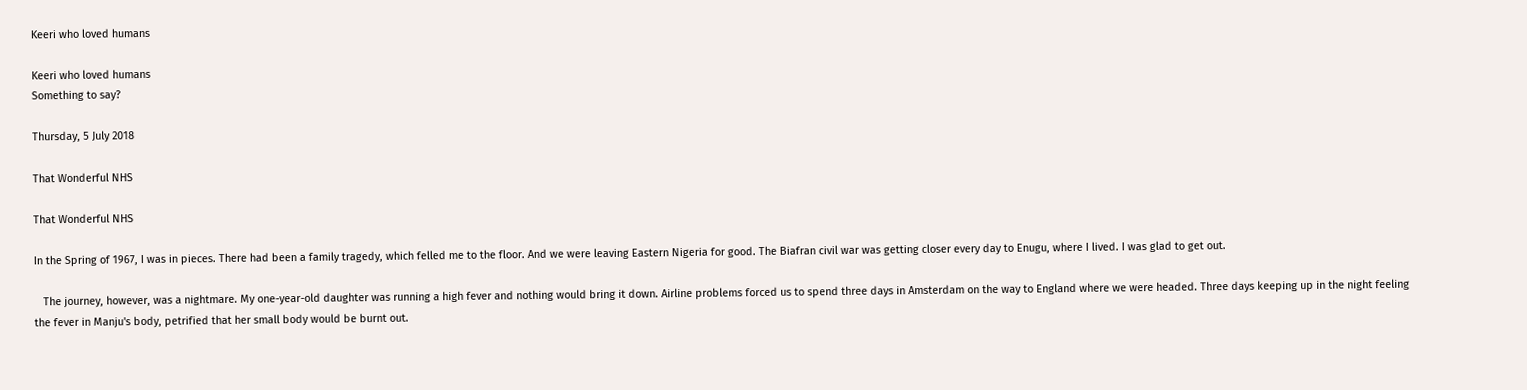Keeri who loved humans

Keeri who loved humans
Something to say?

Thursday, 5 July 2018

That Wonderful NHS

That Wonderful NHS

In the Spring of 1967, I was in pieces. There had been a family tragedy, which felled me to the floor. And we were leaving Eastern Nigeria for good. The Biafran civil war was getting closer every day to Enugu, where I lived. I was glad to get out.

   The journey, however, was a nightmare. My one-year-old daughter was running a high fever and nothing would bring it down. Airline problems forced us to spend three days in Amsterdam on the way to England where we were headed. Three days keeping up in the night feeling the fever in Manju's body, petrified that her small body would be burnt out.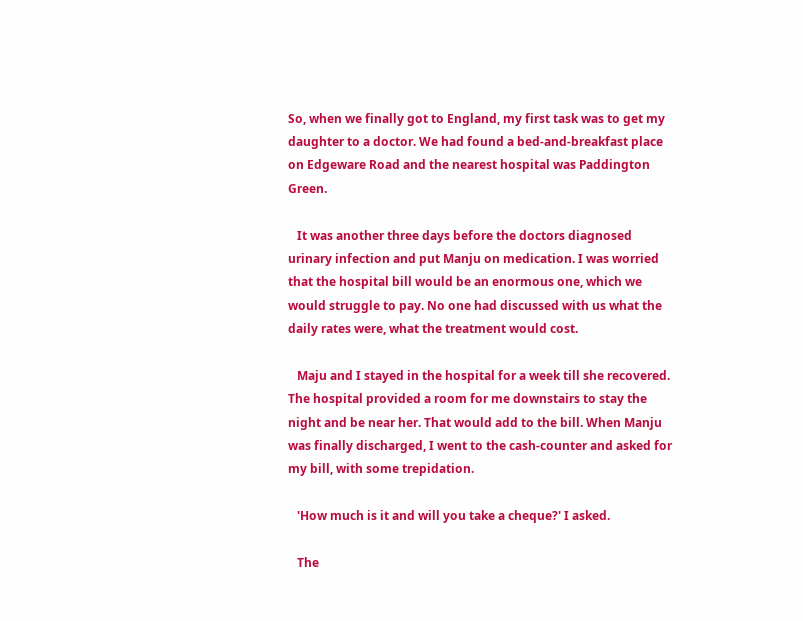So, when we finally got to England, my first task was to get my daughter to a doctor. We had found a bed-and-breakfast place on Edgeware Road and the nearest hospital was Paddington Green.

   It was another three days before the doctors diagnosed urinary infection and put Manju on medication. I was worried that the hospital bill would be an enormous one, which we would struggle to pay. No one had discussed with us what the daily rates were, what the treatment would cost.

   Maju and I stayed in the hospital for a week till she recovered. The hospital provided a room for me downstairs to stay the night and be near her. That would add to the bill. When Manju was finally discharged, I went to the cash-counter and asked for my bill, with some trepidation.

   'How much is it and will you take a cheque?' I asked.

   The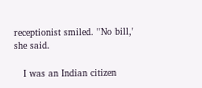receptionist smiled. ''No bill,' she said.

   I was an Indian citizen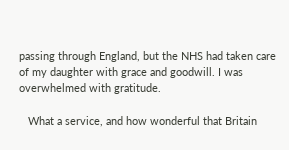passing through England, but the NHS had taken care of my daughter with grace and goodwill. I was overwhelmed with gratitude.

   What a service, and how wonderful that Britain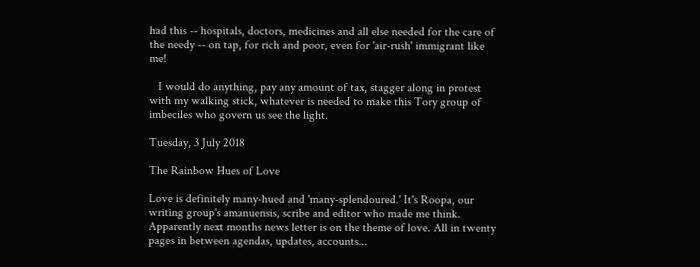had this -- hospitals, doctors, medicines and all else needed for the care of the needy -- on tap, for rich and poor, even for 'air-rush' immigrant like me!

   I would do anything, pay any amount of tax, stagger along in protest with my walking stick, whatever is needed to make this Tory group of imbeciles who govern us see the light.

Tuesday, 3 July 2018

The Rainbow Hues of Love

Love is definitely many-hued and 'many-splendoured.' It's Roopa, our writing group's amanuensis, scribe and editor who made me think. Apparently next months news letter is on the theme of love. All in twenty pages in between agendas, updates, accounts...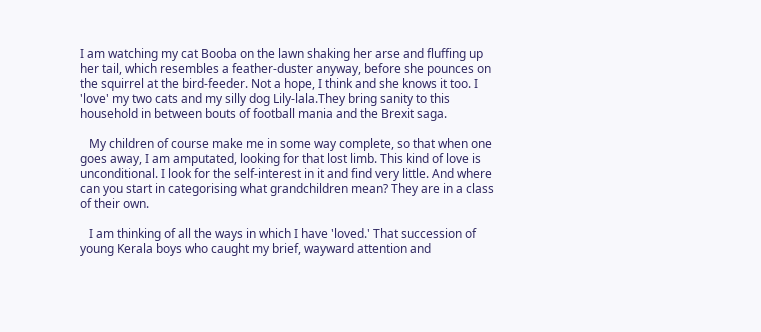I am watching my cat Booba on the lawn shaking her arse and fluffing up her tail, which resembles a feather-duster anyway, before she pounces on the squirrel at the bird-feeder. Not a hope, I think and she knows it too. I 'love' my two cats and my silly dog Lily-lala.They bring sanity to this household in between bouts of football mania and the Brexit saga.

   My children of course make me in some way complete, so that when one goes away, I am amputated, looking for that lost limb. This kind of love is unconditional. I look for the self-interest in it and find very little. And where can you start in categorising what grandchildren mean? They are in a class of their own.

   I am thinking of all the ways in which I have 'loved.' That succession of young Kerala boys who caught my brief, wayward attention and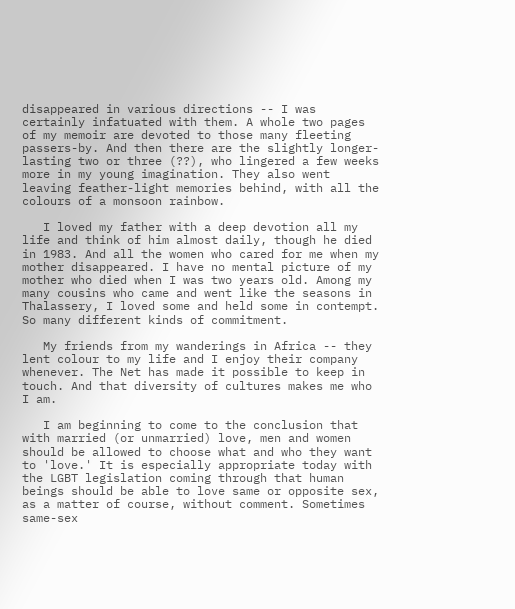disappeared in various directions -- I was certainly infatuated with them. A whole two pages of my memoir are devoted to those many fleeting passers-by. And then there are the slightly longer- lasting two or three (??), who lingered a few weeks more in my young imagination. They also went leaving feather-light memories behind, with all the colours of a monsoon rainbow.

   I loved my father with a deep devotion all my life and think of him almost daily, though he died in 1983. And all the women who cared for me when my mother disappeared. I have no mental picture of my mother who died when I was two years old. Among my many cousins who came and went like the seasons in Thalassery, I loved some and held some in contempt. So many different kinds of commitment.

   My friends from my wanderings in Africa -- they lent colour to my life and I enjoy their company whenever. The Net has made it possible to keep in touch. And that diversity of cultures makes me who I am.

   I am beginning to come to the conclusion that with married (or unmarried) love, men and women should be allowed to choose what and who they want to 'love.' It is especially appropriate today with the LGBT legislation coming through that human beings should be able to love same or opposite sex, as a matter of course, without comment. Sometimes same-sex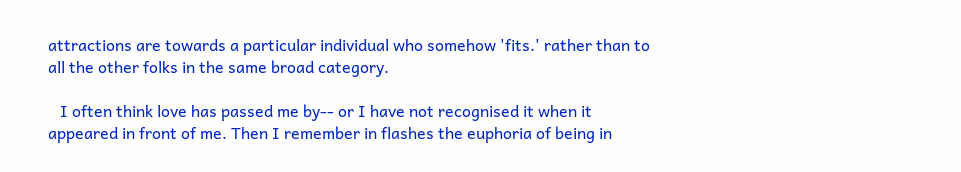attractions are towards a particular individual who somehow 'fits.' rather than to all the other folks in the same broad category.

   I often think love has passed me by-- or I have not recognised it when it appeared in front of me. Then I remember in flashes the euphoria of being in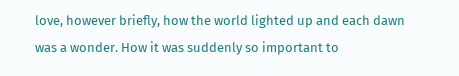love, however briefly, how the world lighted up and each dawn was a wonder. How it was suddenly so important to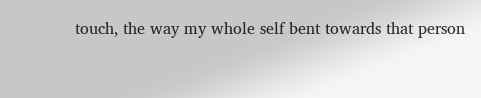touch, the way my whole self bent towards that person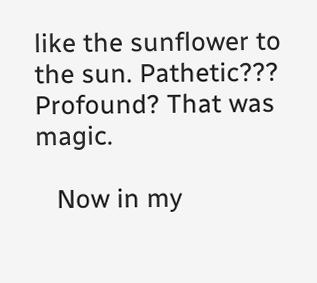like the sunflower to the sun. Pathetic??? Profound? That was magic.

   Now in my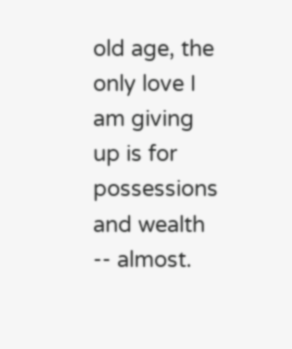old age, the only love I am giving up is for possessions and wealth -- almost.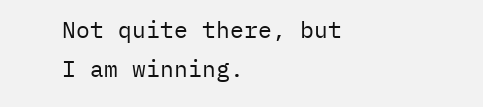Not quite there, but I am winning.